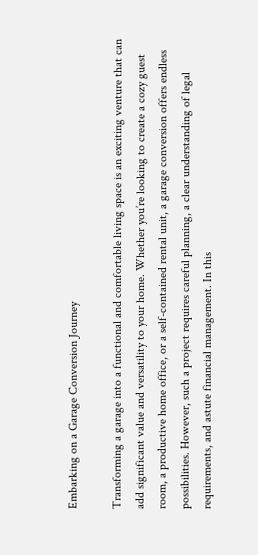Embarking on a Garage Conversion Journey

Transforming a garage into a functional and comfortable living space is an exciting venture that can add significant value and versatility to your home. Whether you’re looking to create a cozy guest room, a productive home office, or a self-contained rental unit, a garage conversion offers endless possibilities. However, such a project requires careful planning, a clear understanding of legal requirements, and astute financial management. In this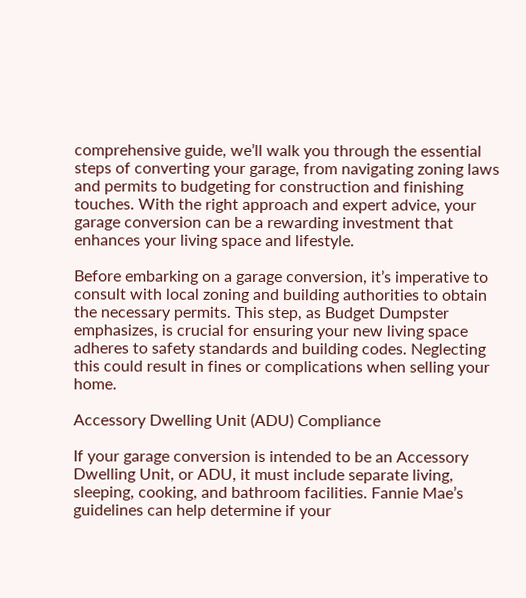comprehensive guide, we’ll walk you through the essential steps of converting your garage, from navigating zoning laws and permits to budgeting for construction and finishing touches. With the right approach and expert advice, your garage conversion can be a rewarding investment that enhances your living space and lifestyle.

Before embarking on a garage conversion, it’s imperative to consult with local zoning and building authorities to obtain the necessary permits. This step, as Budget Dumpster emphasizes, is crucial for ensuring your new living space adheres to safety standards and building codes. Neglecting this could result in fines or complications when selling your home.

Accessory Dwelling Unit (ADU) Compliance

If your garage conversion is intended to be an Accessory Dwelling Unit, or ADU, it must include separate living, sleeping, cooking, and bathroom facilities. Fannie Mae’s guidelines can help determine if your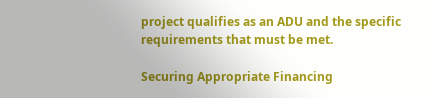project qualifies as an ADU and the specific requirements that must be met.

Securing Appropriate Financing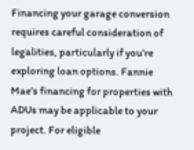Financing your garage conversion requires careful consideration of legalities, particularly if you’re exploring loan options. Fannie Mae’s financing for properties with ADUs may be applicable to your project. For eligible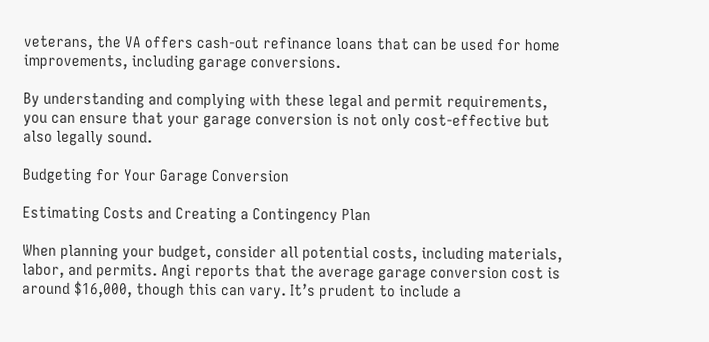veterans, the VA offers cash-out refinance loans that can be used for home improvements, including garage conversions.

By understanding and complying with these legal and permit requirements, you can ensure that your garage conversion is not only cost-effective but also legally sound.

Budgeting for Your Garage Conversion

Estimating Costs and Creating a Contingency Plan

When planning your budget, consider all potential costs, including materials, labor, and permits. Angi reports that the average garage conversion cost is around $16,000, though this can vary. It’s prudent to include a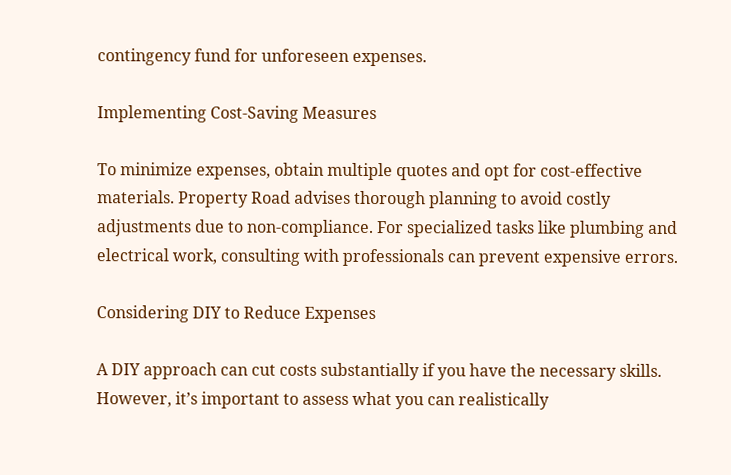contingency fund for unforeseen expenses.

Implementing Cost-Saving Measures

To minimize expenses, obtain multiple quotes and opt for cost-effective materials. Property Road advises thorough planning to avoid costly adjustments due to non-compliance. For specialized tasks like plumbing and electrical work, consulting with professionals can prevent expensive errors.

Considering DIY to Reduce Expenses

A DIY approach can cut costs substantially if you have the necessary skills. However, it’s important to assess what you can realistically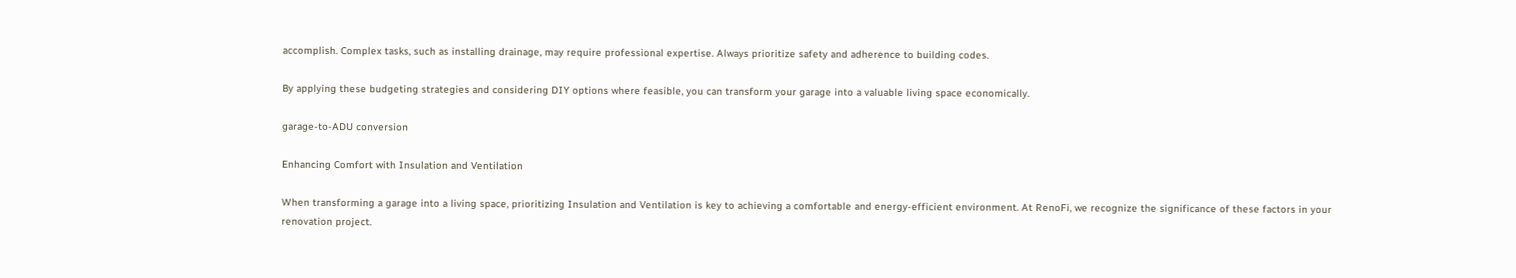accomplish. Complex tasks, such as installing drainage, may require professional expertise. Always prioritize safety and adherence to building codes.

By applying these budgeting strategies and considering DIY options where feasible, you can transform your garage into a valuable living space economically.

garage-to-ADU conversion

Enhancing Comfort with Insulation and Ventilation

When transforming a garage into a living space, prioritizing Insulation and Ventilation is key to achieving a comfortable and energy-efficient environment. At RenoFi, we recognize the significance of these factors in your renovation project.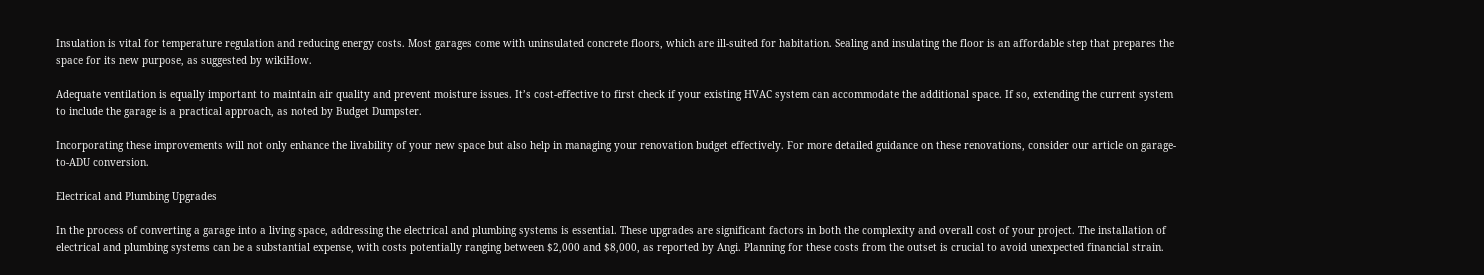Insulation is vital for temperature regulation and reducing energy costs. Most garages come with uninsulated concrete floors, which are ill-suited for habitation. Sealing and insulating the floor is an affordable step that prepares the space for its new purpose, as suggested by wikiHow.

Adequate ventilation is equally important to maintain air quality and prevent moisture issues. It’s cost-effective to first check if your existing HVAC system can accommodate the additional space. If so, extending the current system to include the garage is a practical approach, as noted by Budget Dumpster.

Incorporating these improvements will not only enhance the livability of your new space but also help in managing your renovation budget effectively. For more detailed guidance on these renovations, consider our article on garage-to-ADU conversion.

Electrical and Plumbing Upgrades

In the process of converting a garage into a living space, addressing the electrical and plumbing systems is essential. These upgrades are significant factors in both the complexity and overall cost of your project. The installation of electrical and plumbing systems can be a substantial expense, with costs potentially ranging between $2,000 and $8,000, as reported by Angi. Planning for these costs from the outset is crucial to avoid unexpected financial strain.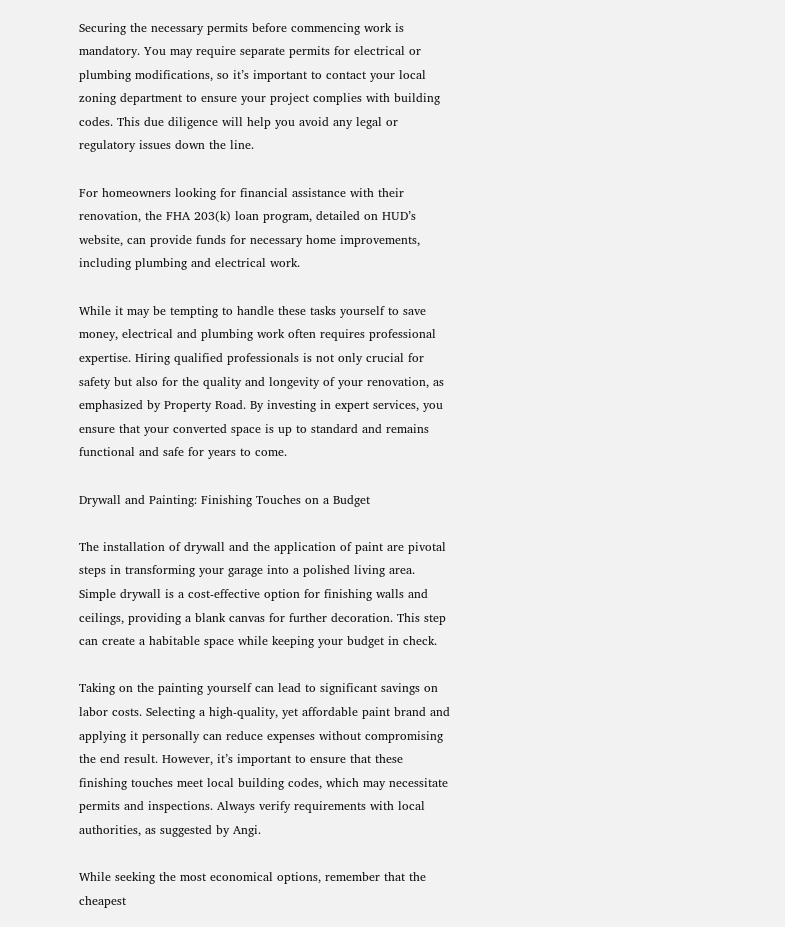Securing the necessary permits before commencing work is mandatory. You may require separate permits for electrical or plumbing modifications, so it’s important to contact your local zoning department to ensure your project complies with building codes. This due diligence will help you avoid any legal or regulatory issues down the line.

For homeowners looking for financial assistance with their renovation, the FHA 203(k) loan program, detailed on HUD’s website, can provide funds for necessary home improvements, including plumbing and electrical work.

While it may be tempting to handle these tasks yourself to save money, electrical and plumbing work often requires professional expertise. Hiring qualified professionals is not only crucial for safety but also for the quality and longevity of your renovation, as emphasized by Property Road. By investing in expert services, you ensure that your converted space is up to standard and remains functional and safe for years to come.

Drywall and Painting: Finishing Touches on a Budget

The installation of drywall and the application of paint are pivotal steps in transforming your garage into a polished living area. Simple drywall is a cost-effective option for finishing walls and ceilings, providing a blank canvas for further decoration. This step can create a habitable space while keeping your budget in check.

Taking on the painting yourself can lead to significant savings on labor costs. Selecting a high-quality, yet affordable paint brand and applying it personally can reduce expenses without compromising the end result. However, it’s important to ensure that these finishing touches meet local building codes, which may necessitate permits and inspections. Always verify requirements with local authorities, as suggested by Angi.

While seeking the most economical options, remember that the cheapest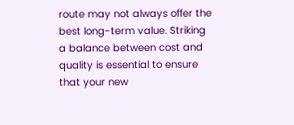route may not always offer the best long-term value. Striking a balance between cost and quality is essential to ensure that your new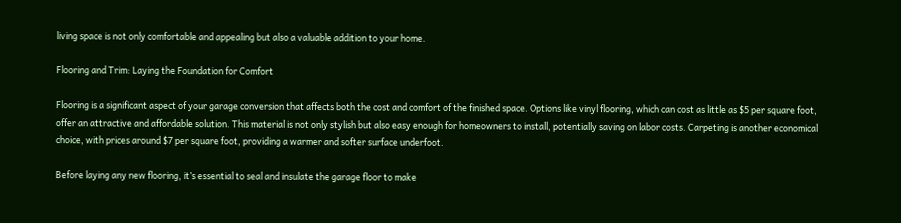living space is not only comfortable and appealing but also a valuable addition to your home.

Flooring and Trim: Laying the Foundation for Comfort

Flooring is a significant aspect of your garage conversion that affects both the cost and comfort of the finished space. Options like vinyl flooring, which can cost as little as $5 per square foot, offer an attractive and affordable solution. This material is not only stylish but also easy enough for homeowners to install, potentially saving on labor costs. Carpeting is another economical choice, with prices around $7 per square foot, providing a warmer and softer surface underfoot.

Before laying any new flooring, it’s essential to seal and insulate the garage floor to make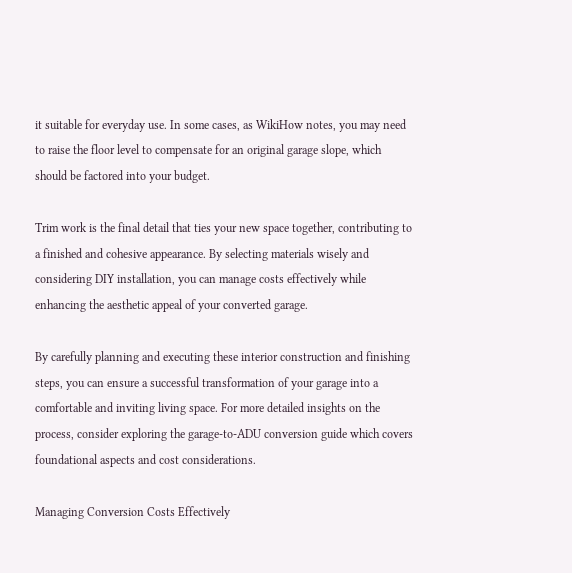it suitable for everyday use. In some cases, as WikiHow notes, you may need to raise the floor level to compensate for an original garage slope, which should be factored into your budget.

Trim work is the final detail that ties your new space together, contributing to a finished and cohesive appearance. By selecting materials wisely and considering DIY installation, you can manage costs effectively while enhancing the aesthetic appeal of your converted garage.

By carefully planning and executing these interior construction and finishing steps, you can ensure a successful transformation of your garage into a comfortable and inviting living space. For more detailed insights on the process, consider exploring the garage-to-ADU conversion guide which covers foundational aspects and cost considerations.

Managing Conversion Costs Effectively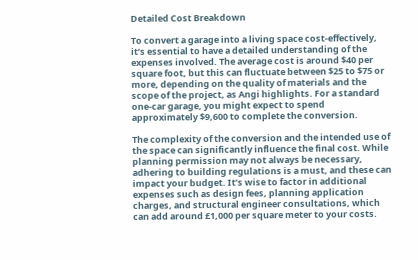Detailed Cost Breakdown

To convert a garage into a living space cost-effectively, it’s essential to have a detailed understanding of the expenses involved. The average cost is around $40 per square foot, but this can fluctuate between $25 to $75 or more, depending on the quality of materials and the scope of the project, as Angi highlights. For a standard one-car garage, you might expect to spend approximately $9,600 to complete the conversion.

The complexity of the conversion and the intended use of the space can significantly influence the final cost. While planning permission may not always be necessary, adhering to building regulations is a must, and these can impact your budget. It’s wise to factor in additional expenses such as design fees, planning application charges, and structural engineer consultations, which can add around £1,000 per square meter to your costs.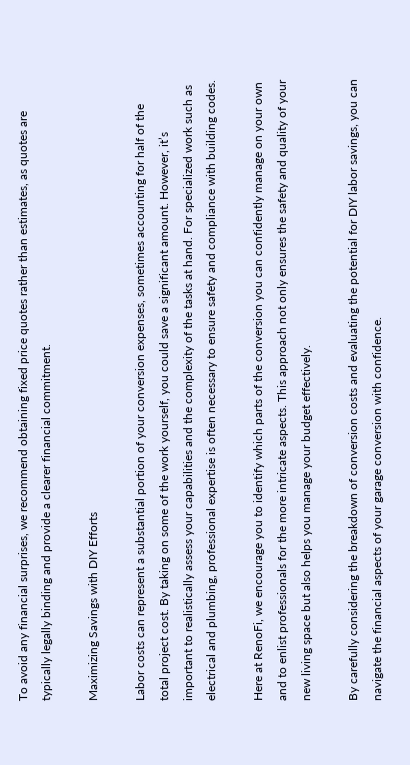To avoid any financial surprises, we recommend obtaining fixed price quotes rather than estimates, as quotes are typically legally binding and provide a clearer financial commitment.

Maximizing Savings with DIY Efforts

Labor costs can represent a substantial portion of your conversion expenses, sometimes accounting for half of the total project cost. By taking on some of the work yourself, you could save a significant amount. However, it’s important to realistically assess your capabilities and the complexity of the tasks at hand. For specialized work such as electrical and plumbing, professional expertise is often necessary to ensure safety and compliance with building codes.

Here at RenoFi, we encourage you to identify which parts of the conversion you can confidently manage on your own and to enlist professionals for the more intricate aspects. This approach not only ensures the safety and quality of your new living space but also helps you manage your budget effectively.

By carefully considering the breakdown of conversion costs and evaluating the potential for DIY labor savings, you can navigate the financial aspects of your garage conversion with confidence.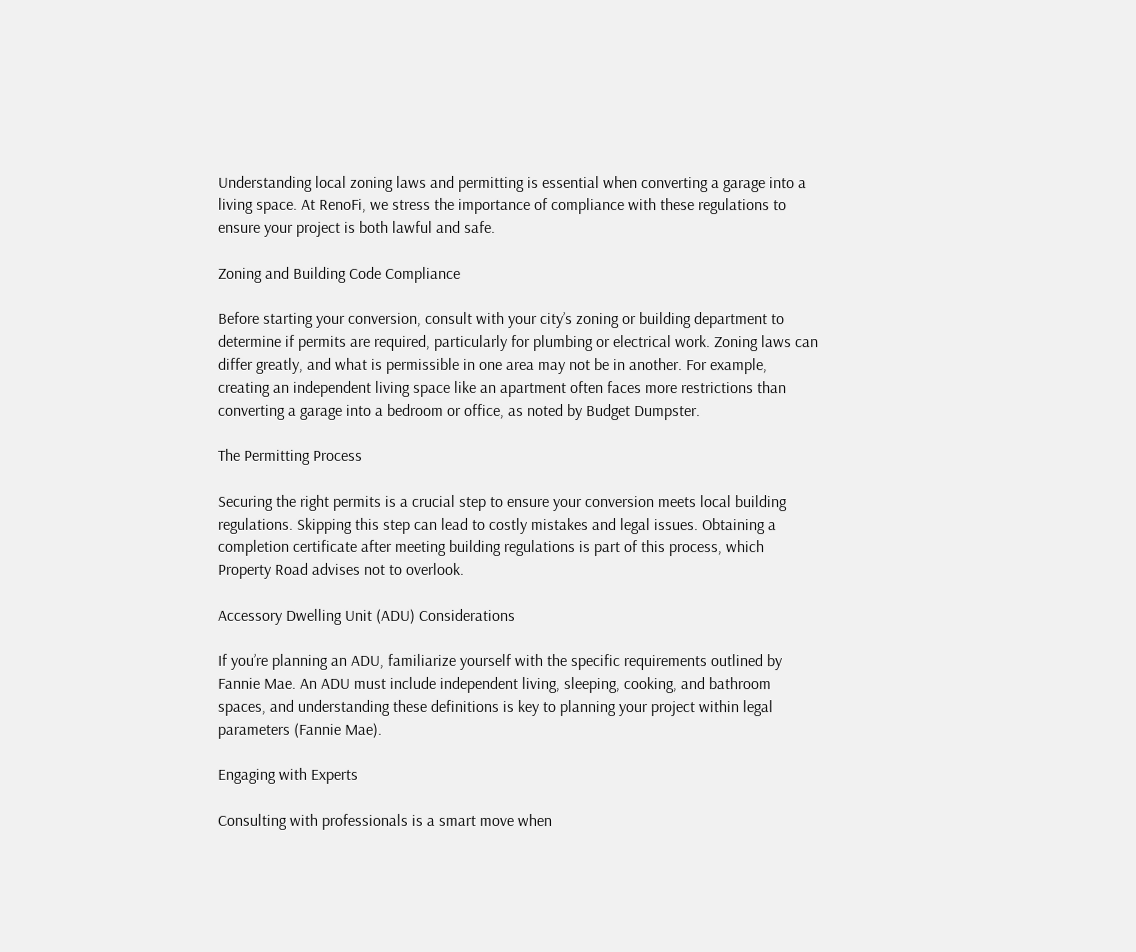Understanding local zoning laws and permitting is essential when converting a garage into a living space. At RenoFi, we stress the importance of compliance with these regulations to ensure your project is both lawful and safe.

Zoning and Building Code Compliance

Before starting your conversion, consult with your city’s zoning or building department to determine if permits are required, particularly for plumbing or electrical work. Zoning laws can differ greatly, and what is permissible in one area may not be in another. For example, creating an independent living space like an apartment often faces more restrictions than converting a garage into a bedroom or office, as noted by Budget Dumpster.

The Permitting Process

Securing the right permits is a crucial step to ensure your conversion meets local building regulations. Skipping this step can lead to costly mistakes and legal issues. Obtaining a completion certificate after meeting building regulations is part of this process, which Property Road advises not to overlook.

Accessory Dwelling Unit (ADU) Considerations

If you’re planning an ADU, familiarize yourself with the specific requirements outlined by Fannie Mae. An ADU must include independent living, sleeping, cooking, and bathroom spaces, and understanding these definitions is key to planning your project within legal parameters (Fannie Mae).

Engaging with Experts

Consulting with professionals is a smart move when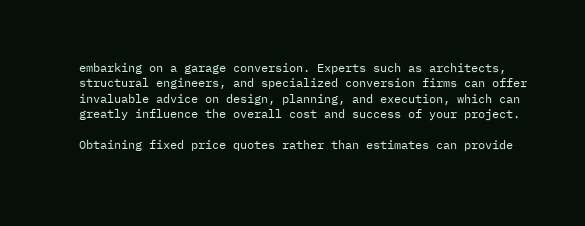embarking on a garage conversion. Experts such as architects, structural engineers, and specialized conversion firms can offer invaluable advice on design, planning, and execution, which can greatly influence the overall cost and success of your project.

Obtaining fixed price quotes rather than estimates can provide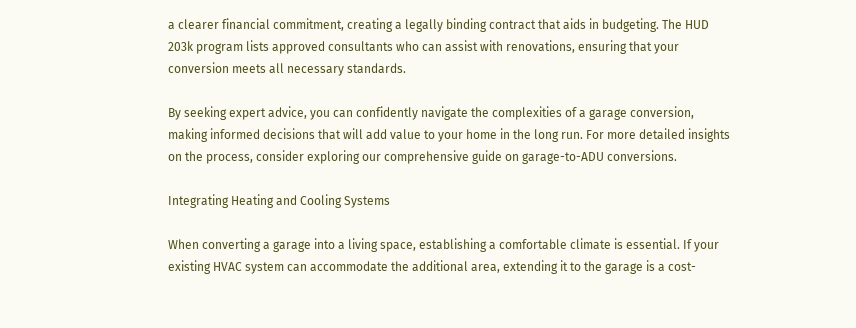a clearer financial commitment, creating a legally binding contract that aids in budgeting. The HUD 203k program lists approved consultants who can assist with renovations, ensuring that your conversion meets all necessary standards.

By seeking expert advice, you can confidently navigate the complexities of a garage conversion, making informed decisions that will add value to your home in the long run. For more detailed insights on the process, consider exploring our comprehensive guide on garage-to-ADU conversions.

Integrating Heating and Cooling Systems

When converting a garage into a living space, establishing a comfortable climate is essential. If your existing HVAC system can accommodate the additional area, extending it to the garage is a cost-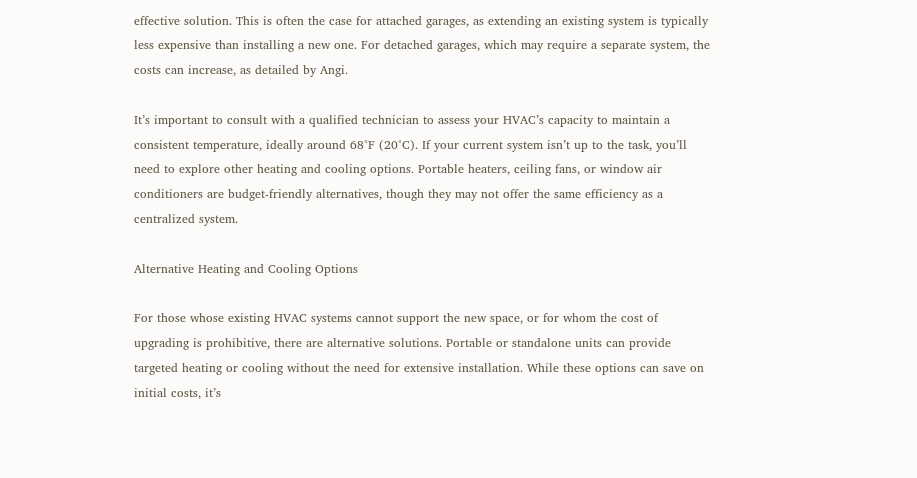effective solution. This is often the case for attached garages, as extending an existing system is typically less expensive than installing a new one. For detached garages, which may require a separate system, the costs can increase, as detailed by Angi.

It’s important to consult with a qualified technician to assess your HVAC’s capacity to maintain a consistent temperature, ideally around 68°F (20°C). If your current system isn’t up to the task, you’ll need to explore other heating and cooling options. Portable heaters, ceiling fans, or window air conditioners are budget-friendly alternatives, though they may not offer the same efficiency as a centralized system.

Alternative Heating and Cooling Options

For those whose existing HVAC systems cannot support the new space, or for whom the cost of upgrading is prohibitive, there are alternative solutions. Portable or standalone units can provide targeted heating or cooling without the need for extensive installation. While these options can save on initial costs, it’s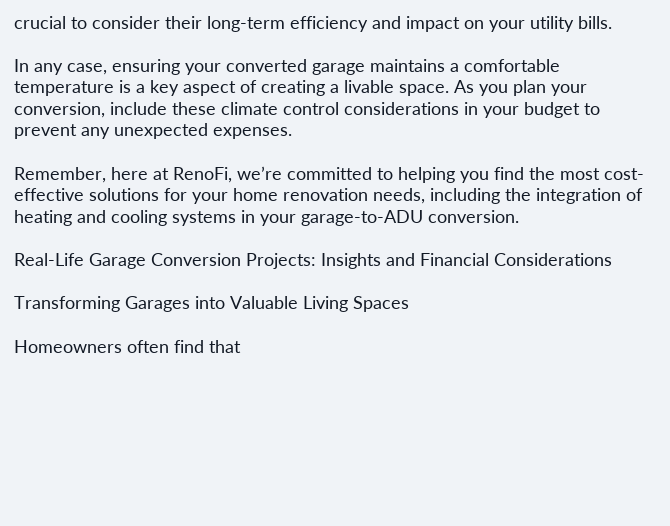crucial to consider their long-term efficiency and impact on your utility bills.

In any case, ensuring your converted garage maintains a comfortable temperature is a key aspect of creating a livable space. As you plan your conversion, include these climate control considerations in your budget to prevent any unexpected expenses.

Remember, here at RenoFi, we’re committed to helping you find the most cost-effective solutions for your home renovation needs, including the integration of heating and cooling systems in your garage-to-ADU conversion.

Real-Life Garage Conversion Projects: Insights and Financial Considerations

Transforming Garages into Valuable Living Spaces

Homeowners often find that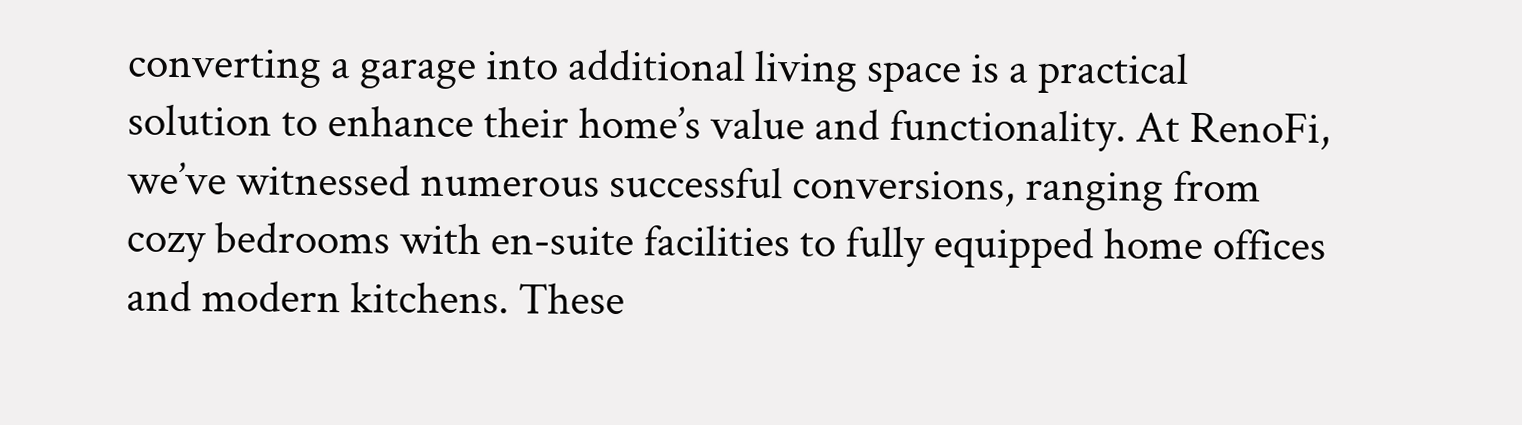converting a garage into additional living space is a practical solution to enhance their home’s value and functionality. At RenoFi, we’ve witnessed numerous successful conversions, ranging from cozy bedrooms with en-suite facilities to fully equipped home offices and modern kitchens. These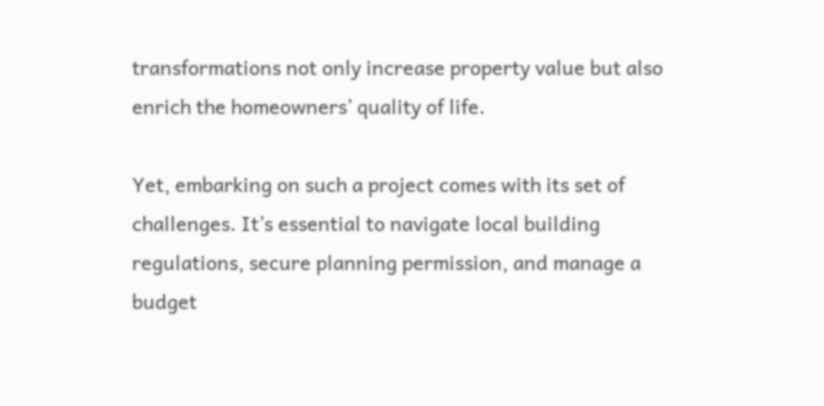transformations not only increase property value but also enrich the homeowners’ quality of life.

Yet, embarking on such a project comes with its set of challenges. It’s essential to navigate local building regulations, secure planning permission, and manage a budget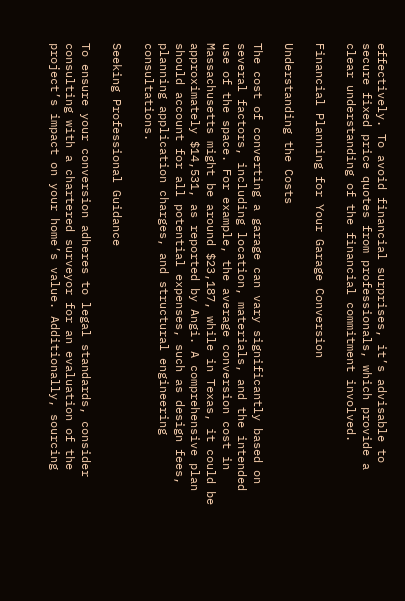effectively. To avoid financial surprises, it’s advisable to secure fixed price quotes from professionals, which provide a clear understanding of the financial commitment involved.

Financial Planning for Your Garage Conversion

Understanding the Costs

The cost of converting a garage can vary significantly based on several factors, including location, materials, and the intended use of the space. For example, the average conversion cost in Massachusetts might be around $23,187, while in Texas, it could be approximately $14,531, as reported by Angi. A comprehensive plan should account for all potential expenses, such as design fees, planning application charges, and structural engineering consultations.

Seeking Professional Guidance

To ensure your conversion adheres to legal standards, consider consulting with a chartered surveyor for an evaluation of the project’s impact on your home’s value. Additionally, sourcing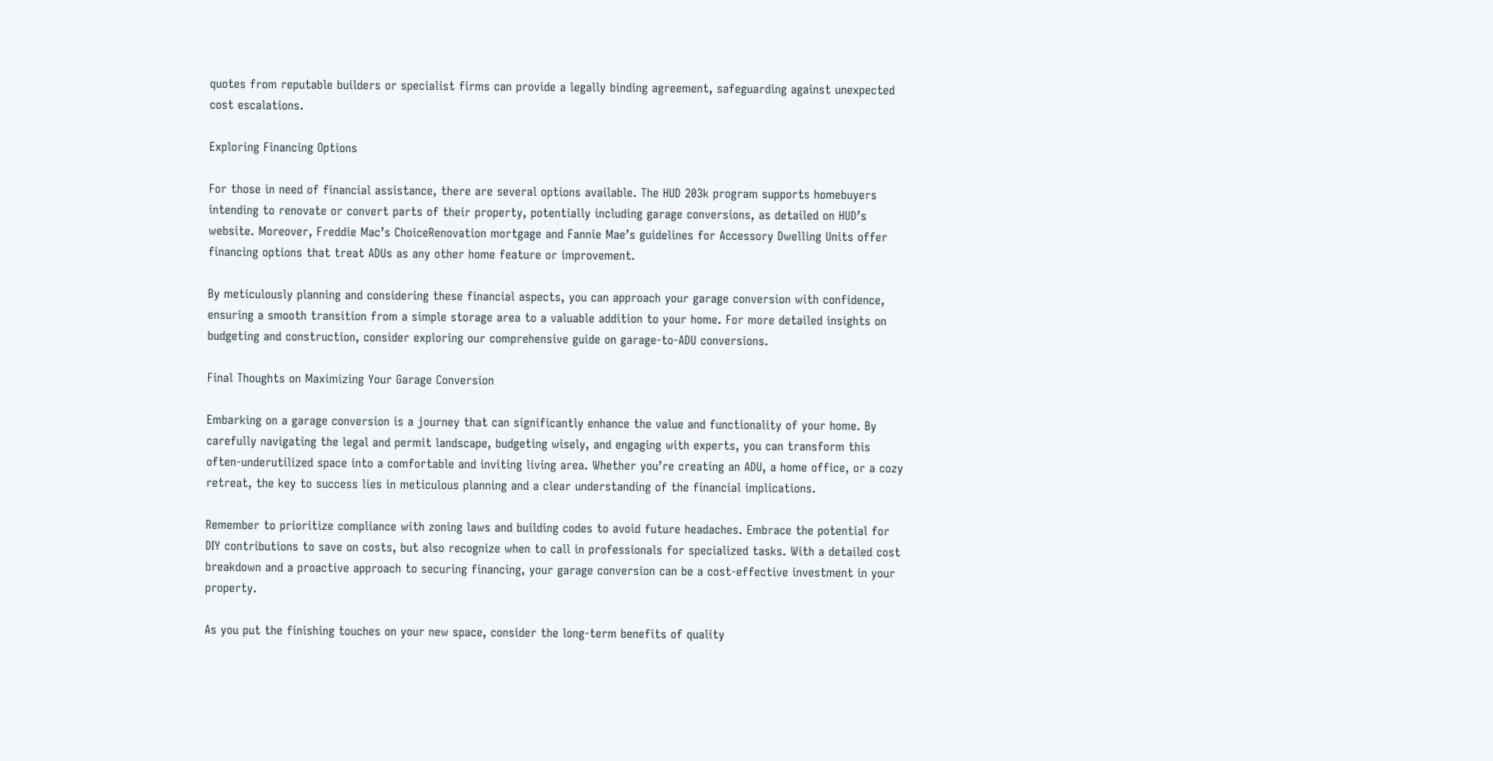quotes from reputable builders or specialist firms can provide a legally binding agreement, safeguarding against unexpected cost escalations.

Exploring Financing Options

For those in need of financial assistance, there are several options available. The HUD 203k program supports homebuyers intending to renovate or convert parts of their property, potentially including garage conversions, as detailed on HUD’s website. Moreover, Freddie Mac’s ChoiceRenovation mortgage and Fannie Mae’s guidelines for Accessory Dwelling Units offer financing options that treat ADUs as any other home feature or improvement.

By meticulously planning and considering these financial aspects, you can approach your garage conversion with confidence, ensuring a smooth transition from a simple storage area to a valuable addition to your home. For more detailed insights on budgeting and construction, consider exploring our comprehensive guide on garage-to-ADU conversions.

Final Thoughts on Maximizing Your Garage Conversion

Embarking on a garage conversion is a journey that can significantly enhance the value and functionality of your home. By carefully navigating the legal and permit landscape, budgeting wisely, and engaging with experts, you can transform this often-underutilized space into a comfortable and inviting living area. Whether you’re creating an ADU, a home office, or a cozy retreat, the key to success lies in meticulous planning and a clear understanding of the financial implications.

Remember to prioritize compliance with zoning laws and building codes to avoid future headaches. Embrace the potential for DIY contributions to save on costs, but also recognize when to call in professionals for specialized tasks. With a detailed cost breakdown and a proactive approach to securing financing, your garage conversion can be a cost-effective investment in your property.

As you put the finishing touches on your new space, consider the long-term benefits of quality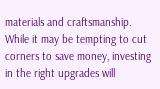materials and craftsmanship. While it may be tempting to cut corners to save money, investing in the right upgrades will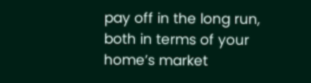pay off in the long run, both in terms of your home’s market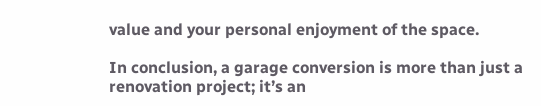value and your personal enjoyment of the space.

In conclusion, a garage conversion is more than just a renovation project; it’s an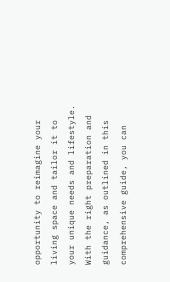opportunity to reimagine your living space and tailor it to your unique needs and lifestyle. With the right preparation and guidance, as outlined in this comprehensive guide, you can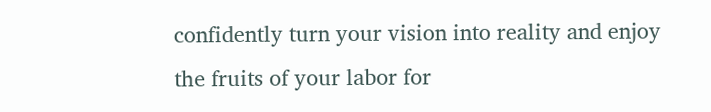confidently turn your vision into reality and enjoy the fruits of your labor for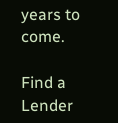years to come.

Find a Lender